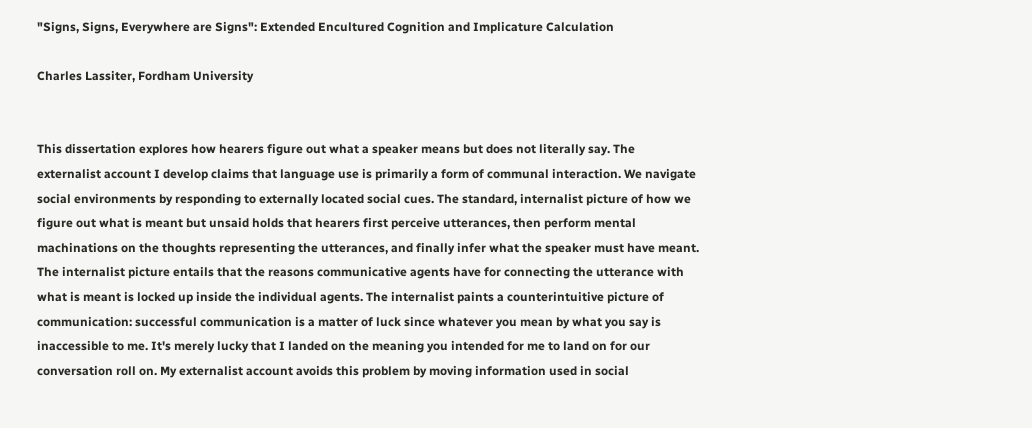"Signs, Signs, Everywhere are Signs": Extended Encultured Cognition and Implicature Calculation

Charles Lassiter, Fordham University


This dissertation explores how hearers figure out what a speaker means but does not literally say. The externalist account I develop claims that language use is primarily a form of communal interaction. We navigate social environments by responding to externally located social cues. The standard, internalist picture of how we figure out what is meant but unsaid holds that hearers first perceive utterances, then perform mental machinations on the thoughts representing the utterances, and finally infer what the speaker must have meant. The internalist picture entails that the reasons communicative agents have for connecting the utterance with what is meant is locked up inside the individual agents. The internalist paints a counterintuitive picture of communication: successful communication is a matter of luck since whatever you mean by what you say is inaccessible to me. It's merely lucky that I landed on the meaning you intended for me to land on for our conversation roll on. My externalist account avoids this problem by moving information used in social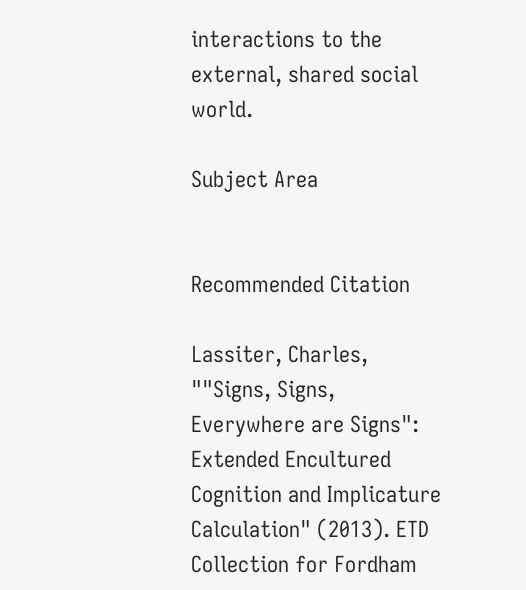interactions to the external, shared social world.

Subject Area


Recommended Citation

Lassiter, Charles, ""Signs, Signs, Everywhere are Signs": Extended Encultured Cognition and Implicature Calculation" (2013). ETD Collection for Fordham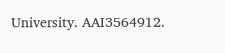University. AAI3564912.